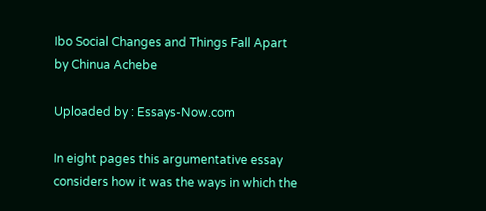Ibo Social Changes and Things Fall Apart by Chinua Achebe

Uploaded by : Essays-Now.com

In eight pages this argumentative essay considers how it was the ways in which the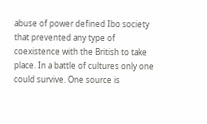abuse of power defined Ibo society that prevented any type of coexistence with the British to take place. In a battle of cultures only one could survive. One source is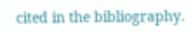cited in the bibliography.